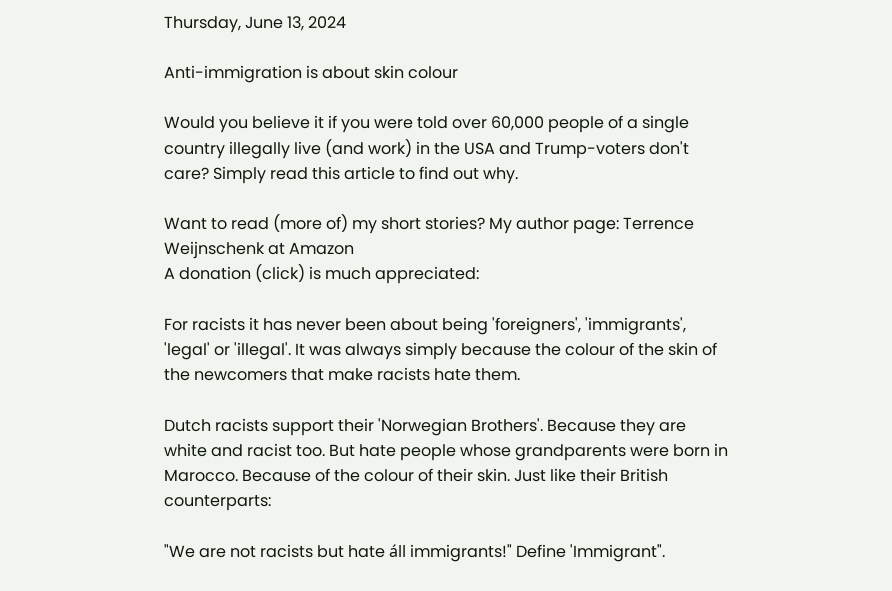Thursday, June 13, 2024

Anti-immigration is about skin colour

Would you believe it if you were told over 60,000 people of a single country illegally live (and work) in the USA and Trump-voters don't care? Simply read this article to find out why.

Want to read (more of) my short stories? My author page: Terrence Weijnschenk at Amazon
A donation (click) is much appreciated:

For racists it has never been about being 'foreigners', 'immigrants', 'legal' or 'illegal'. It was always simply because the colour of the skin of the newcomers that make racists hate them.

Dutch racists support their 'Norwegian Brothers'. Because they are white and racist too. But hate people whose grandparents were born in Marocco. Because of the colour of their skin. Just like their British counterparts:

"We are not racists but hate áll immigrants!" Define 'Immigrant".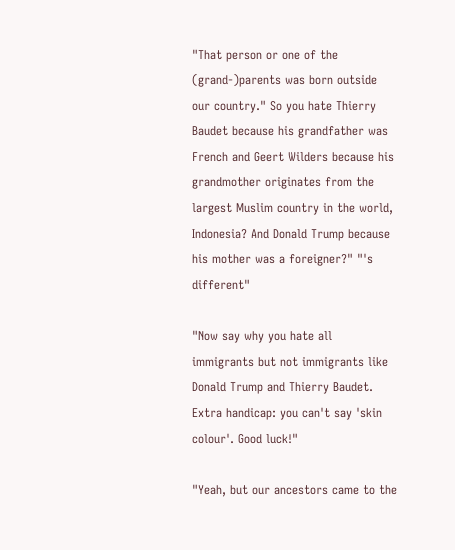"That person or one of the (grand-)parents was born outside our country." So you hate Thierry Baudet because his grandfather was French and Geert Wilders because his grandmother originates from the largest Muslim country in the world, Indonesia? And Donald Trump because his mother was a foreigner?" "'s different"

"Now say why you hate all immigrants but not immigrants like Donald Trump and Thierry Baudet. Extra handicap: you can't say 'skin colour'. Good luck!"

"Yeah, but our ancestors came to the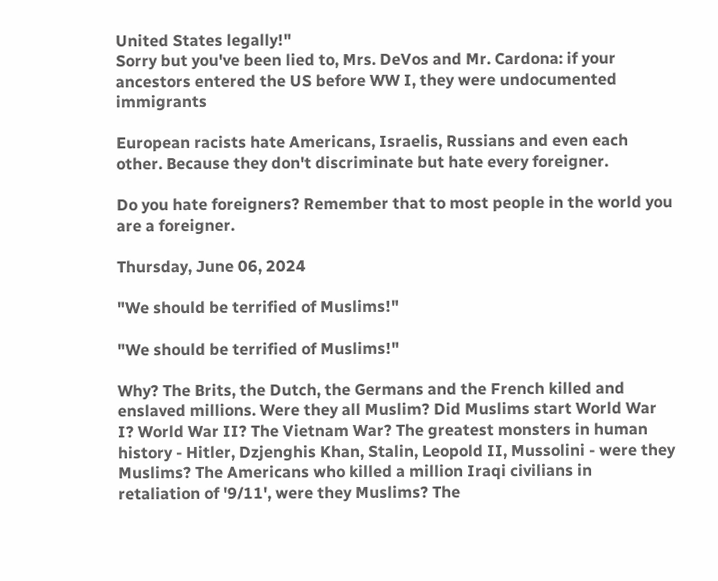United States legally!"
Sorry but you've been lied to, Mrs. DeVos and Mr. Cardona: if your ancestors entered the US before WW I, they were undocumented immigrants

European racists hate Americans, Israelis, Russians and even each other. Because they don't discriminate but hate every foreigner.

Do you hate foreigners? Remember that to most people in the world you are a foreigner.

Thursday, June 06, 2024

"We should be terrified of Muslims!"

"We should be terrified of Muslims!"

Why? The Brits, the Dutch, the Germans and the French killed and enslaved millions. Were they all Muslim? Did Muslims start World War I? World War II? The Vietnam War? The greatest monsters in human history - Hitler, Dzjenghis Khan, Stalin, Leopold II, Mussolini - were they Muslims? The Americans who killed a million Iraqi civilians in retaliation of '9/11', were they Muslims? The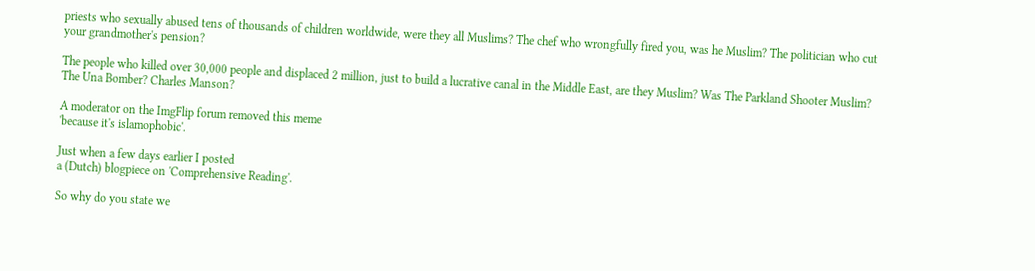priests who sexually abused tens of thousands of children worldwide, were they all Muslims? The chef who wrongfully fired you, was he Muslim? The politician who cut your grandmother's pension?

The people who killed over 30,000 people and displaced 2 million, just to build a lucrative canal in the Middle East, are they Muslim? Was The Parkland Shooter Muslim? The Una Bomber? Charles Manson?

A moderator on the ImgFlip forum removed this meme
'because it's islamophobic'.

Just when a few days earlier I posted
a (Dutch) blogpiece on 'Comprehensive Reading'.

So why do you state we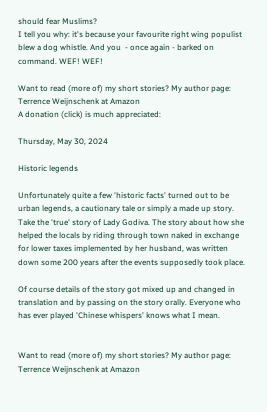should fear Muslims?
I tell you why: it's because your favourite right wing populist blew a dog whistle. And you  - once again - barked on command. WEF! WEF!

Want to read (more of) my short stories? My author page: Terrence Weijnschenk at Amazon
A donation (click) is much appreciated:

Thursday, May 30, 2024

Historic legends

Unfortunately quite a few 'historic facts' turned out to be urban legends, a cautionary tale or simply a made up story. Take the 'true' story of Lady Godiva. The story about how she helped the locals by riding through town naked in exchange for lower taxes implemented by her husband, was written down some 200 years after the events supposedly took place.

Of course details of the story got mixed up and changed in translation and by passing on the story orally. Everyone who has ever played 'Chinese whispers' knows what I mean.


Want to read (more of) my short stories? My author page: Terrence Weijnschenk at Amazon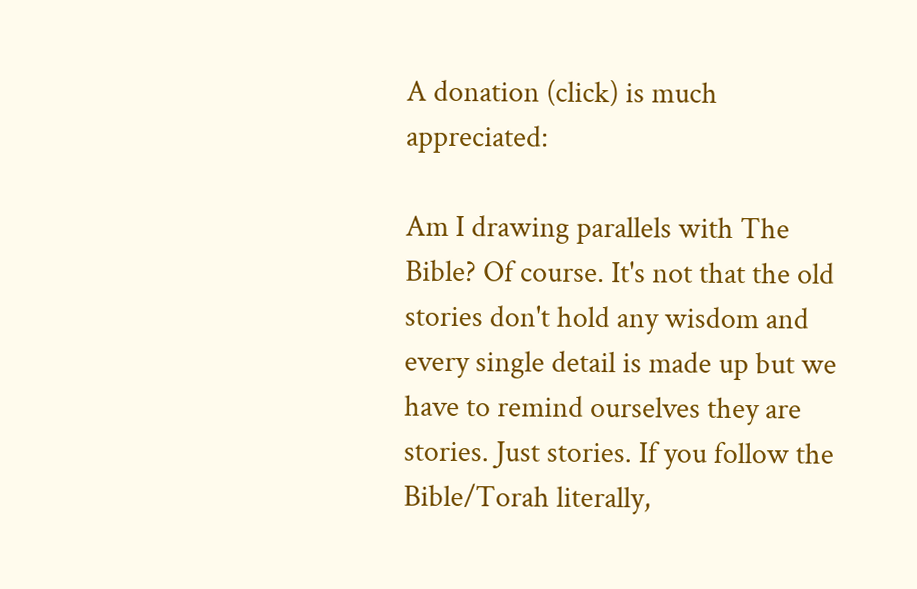A donation (click) is much appreciated:

Am I drawing parallels with The Bible? Of course. It's not that the old stories don't hold any wisdom and every single detail is made up but we have to remind ourselves they are stories. Just stories. If you follow the Bible/Torah literally,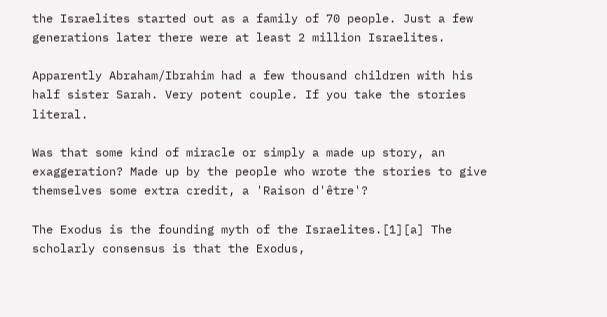the Israelites started out as a family of 70 people. Just a few generations later there were at least 2 million Israelites.

Apparently Abraham/Ibrahim had a few thousand children with his half sister Sarah. Very potent couple. If you take the stories literal.

Was that some kind of miracle or simply a made up story, an exaggeration? Made up by the people who wrote the stories to give themselves some extra credit, a 'Raison d'être'?

The Exodus is the founding myth of the Israelites.[1][a] The scholarly consensus is that the Exodus,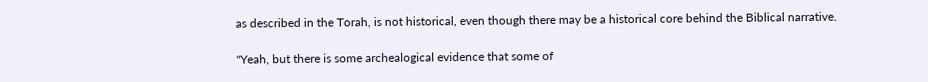as described in the Torah, is not historical, even though there may be a historical core behind the Biblical narrative.

"Yeah, but there is some archealogical evidence that some of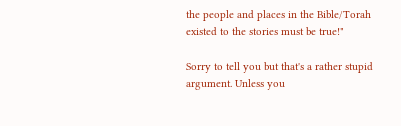the people and places in the Bible/Torah existed to the stories must be true!"

Sorry to tell you but that's a rather stupid argument. Unless you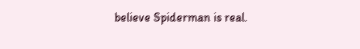believe Spiderman is real.